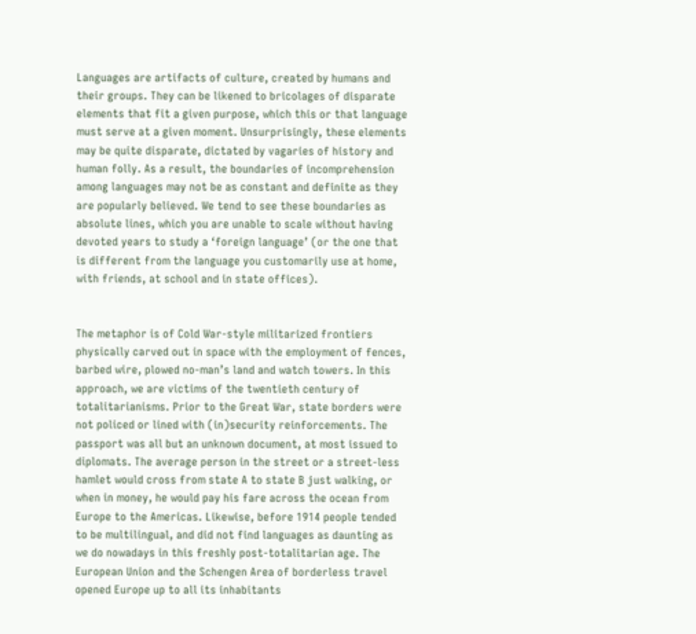Languages are artifacts of culture, created by humans and their groups. They can be likened to bricolages of disparate elements that fit a given purpose, which this or that language must serve at a given moment. Unsurprisingly, these elements may be quite disparate, dictated by vagaries of history and human folly. As a result, the boundaries of incomprehension among languages may not be as constant and definite as they are popularly believed. We tend to see these boundaries as absolute lines, which you are unable to scale without having devoted years to study a ‘foreign language’ (or the one that is different from the language you customarily use at home, with friends, at school and in state offices).


The metaphor is of Cold War-style militarized frontiers physically carved out in space with the employment of fences, barbed wire, plowed no-man’s land and watch towers. In this approach, we are victims of the twentieth century of totalitarianisms. Prior to the Great War, state borders were not policed or lined with (in)security reinforcements. The passport was all but an unknown document, at most issued to diplomats. The average person in the street or a street-less hamlet would cross from state A to state B just walking, or when in money, he would pay his fare across the ocean from Europe to the Americas. Likewise, before 1914 people tended to be multilingual, and did not find languages as daunting as we do nowadays in this freshly post-totalitarian age. The European Union and the Schengen Area of borderless travel opened Europe up to all its inhabitants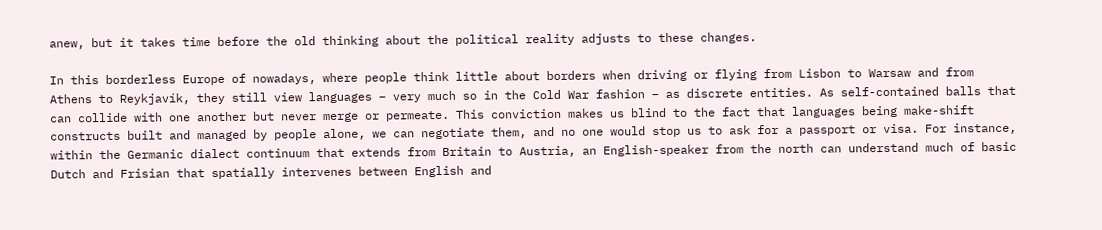anew, but it takes time before the old thinking about the political reality adjusts to these changes.

In this borderless Europe of nowadays, where people think little about borders when driving or flying from Lisbon to Warsaw and from Athens to Reykjavík, they still view languages – very much so in the Cold War fashion – as discrete entities. As self-contained balls that can collide with one another but never merge or permeate. This conviction makes us blind to the fact that languages being make-shift constructs built and managed by people alone, we can negotiate them, and no one would stop us to ask for a passport or visa. For instance, within the Germanic dialect continuum that extends from Britain to Austria, an English-speaker from the north can understand much of basic Dutch and Frisian that spatially intervenes between English and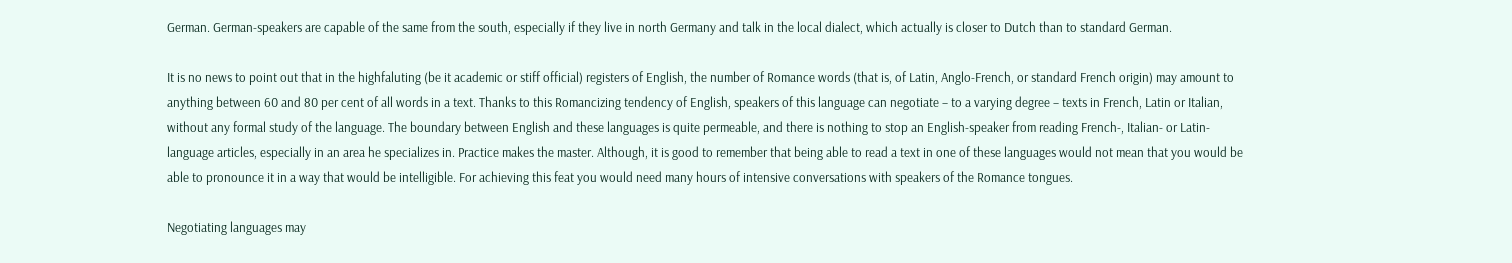German. German-speakers are capable of the same from the south, especially if they live in north Germany and talk in the local dialect, which actually is closer to Dutch than to standard German.

It is no news to point out that in the highfaluting (be it academic or stiff official) registers of English, the number of Romance words (that is, of Latin, Anglo-French, or standard French origin) may amount to anything between 60 and 80 per cent of all words in a text. Thanks to this Romancizing tendency of English, speakers of this language can negotiate – to a varying degree – texts in French, Latin or Italian, without any formal study of the language. The boundary between English and these languages is quite permeable, and there is nothing to stop an English-speaker from reading French-, Italian- or Latin-language articles, especially in an area he specializes in. Practice makes the master. Although, it is good to remember that being able to read a text in one of these languages would not mean that you would be able to pronounce it in a way that would be intelligible. For achieving this feat you would need many hours of intensive conversations with speakers of the Romance tongues.

Negotiating languages may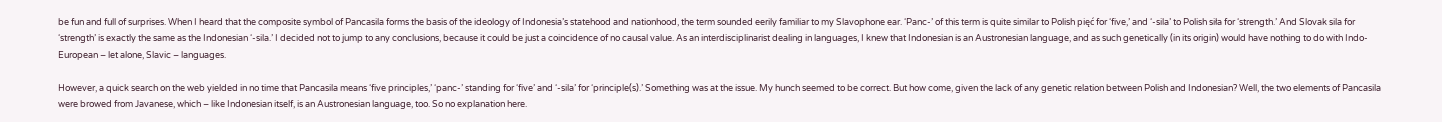be fun and full of surprises. When I heard that the composite symbol of Pancasila forms the basis of the ideology of Indonesia’s statehood and nationhood, the term sounded eerily familiar to my Slavophone ear. ‘Panc-’ of this term is quite similar to Polish pięć for ‘five,’ and ‘-sila’ to Polish siła for ‘strength.’ And Slovak sila for ‘strength’ is exactly the same as the Indonesian ‘-sila.’ I decided not to jump to any conclusions, because it could be just a coincidence of no causal value. As an interdisciplinarist dealing in languages, I knew that Indonesian is an Austronesian language, and as such genetically (in its origin) would have nothing to do with Indo-European – let alone, Slavic – languages.

However, a quick search on the web yielded in no time that Pancasila means ‘five principles,’ ‘panc-’ standing for ‘five’ and ‘-sila’ for ‘principle(s).’ Something was at the issue. My hunch seemed to be correct. But how come, given the lack of any genetic relation between Polish and Indonesian? Well, the two elements of Pancasila were browed from Javanese, which – like Indonesian itself, is an Austronesian language, too. So no explanation here.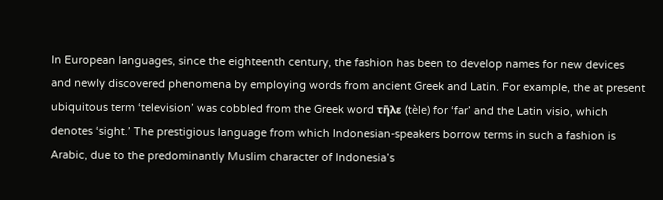In European languages, since the eighteenth century, the fashion has been to develop names for new devices and newly discovered phenomena by employing words from ancient Greek and Latin. For example, the at present ubiquitous term ‘television’ was cobbled from the Greek word τῆλε (tèle) for ‘far’ and the Latin visio, which denotes ‘sight.’ The prestigious language from which Indonesian-speakers borrow terms in such a fashion is Arabic, due to the predominantly Muslim character of Indonesia’s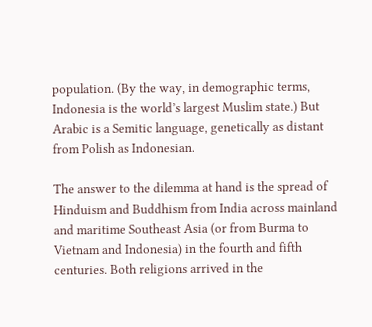population. (By the way, in demographic terms, Indonesia is the world’s largest Muslim state.) But Arabic is a Semitic language, genetically as distant from Polish as Indonesian.

The answer to the dilemma at hand is the spread of Hinduism and Buddhism from India across mainland and maritime Southeast Asia (or from Burma to Vietnam and Indonesia) in the fourth and fifth centuries. Both religions arrived in the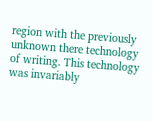region with the previously unknown there technology of writing. This technology was invariably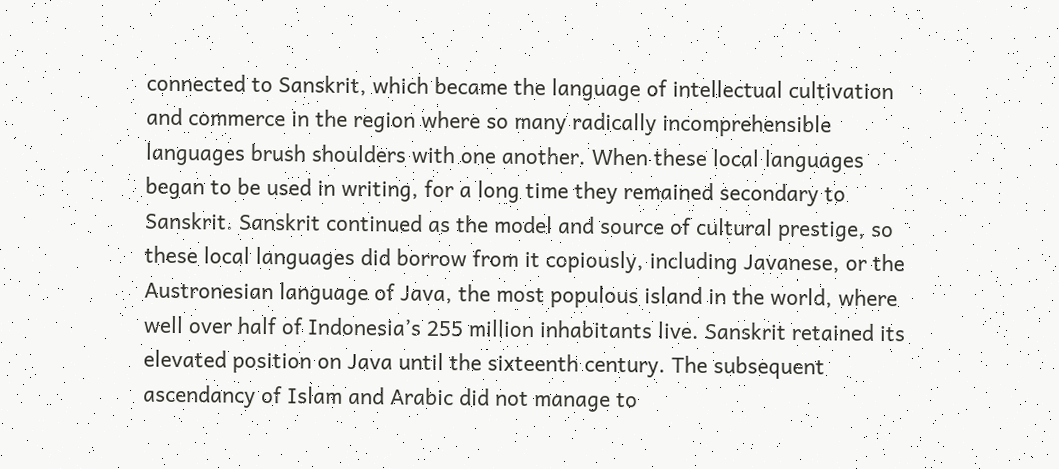connected to Sanskrit, which became the language of intellectual cultivation and commerce in the region where so many radically incomprehensible languages brush shoulders with one another. When these local languages began to be used in writing, for a long time they remained secondary to Sanskrit. Sanskrit continued as the model and source of cultural prestige, so these local languages did borrow from it copiously, including Javanese, or the Austronesian language of Java, the most populous island in the world, where well over half of Indonesia’s 255 million inhabitants live. Sanskrit retained its elevated position on Java until the sixteenth century. The subsequent ascendancy of Islam and Arabic did not manage to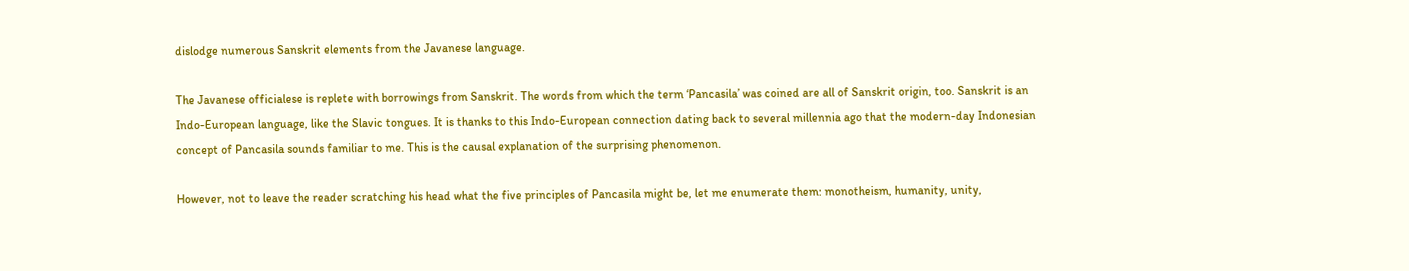dislodge numerous Sanskrit elements from the Javanese language.

The Javanese officialese is replete with borrowings from Sanskrit. The words from which the term ‘Pancasila’ was coined are all of Sanskrit origin, too. Sanskrit is an Indo-European language, like the Slavic tongues. It is thanks to this Indo-European connection dating back to several millennia ago that the modern-day Indonesian concept of Pancasila sounds familiar to me. This is the causal explanation of the surprising phenomenon.

However, not to leave the reader scratching his head what the five principles of Pancasila might be, let me enumerate them: monotheism, humanity, unity,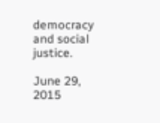democracy and social justice.

June 29, 2015